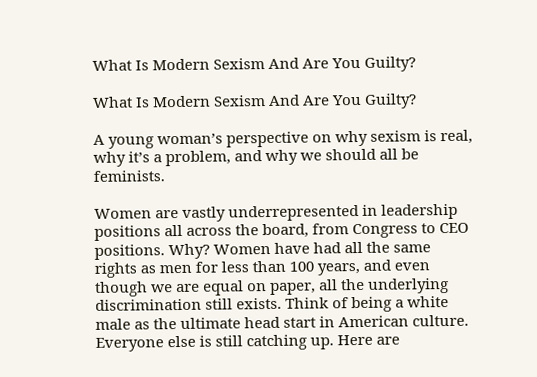What Is Modern Sexism And Are You Guilty?

What Is Modern Sexism And Are You Guilty?

A young woman’s perspective on why sexism is real, why it’s a problem, and why we should all be feminists.

Women are vastly underrepresented in leadership positions all across the board, from Congress to CEO positions. Why? Women have had all the same rights as men for less than 100 years, and even though we are equal on paper, all the underlying discrimination still exists. Think of being a white male as the ultimate head start in American culture. Everyone else is still catching up. Here are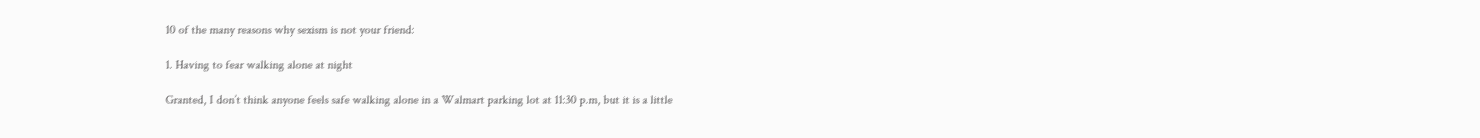10 of the many reasons why sexism is not your friend:

1. Having to fear walking alone at night

Granted, I don’t think anyone feels safe walking alone in a Walmart parking lot at 11:30 p.m, but it is a little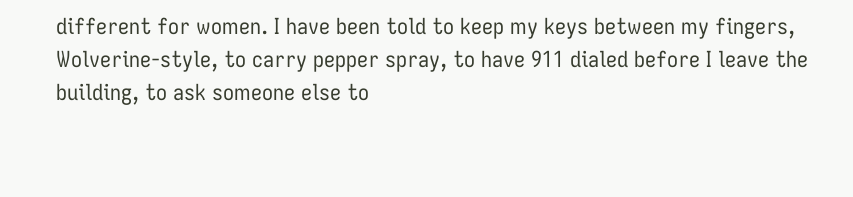different for women. I have been told to keep my keys between my fingers, Wolverine-style, to carry pepper spray, to have 911 dialed before I leave the building, to ask someone else to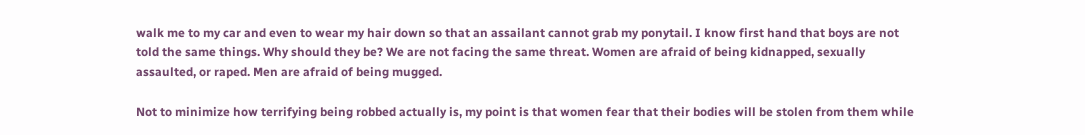walk me to my car and even to wear my hair down so that an assailant cannot grab my ponytail. I know first hand that boys are not told the same things. Why should they be? We are not facing the same threat. Women are afraid of being kidnapped, sexually assaulted, or raped. Men are afraid of being mugged.

Not to minimize how terrifying being robbed actually is, my point is that women fear that their bodies will be stolen from them while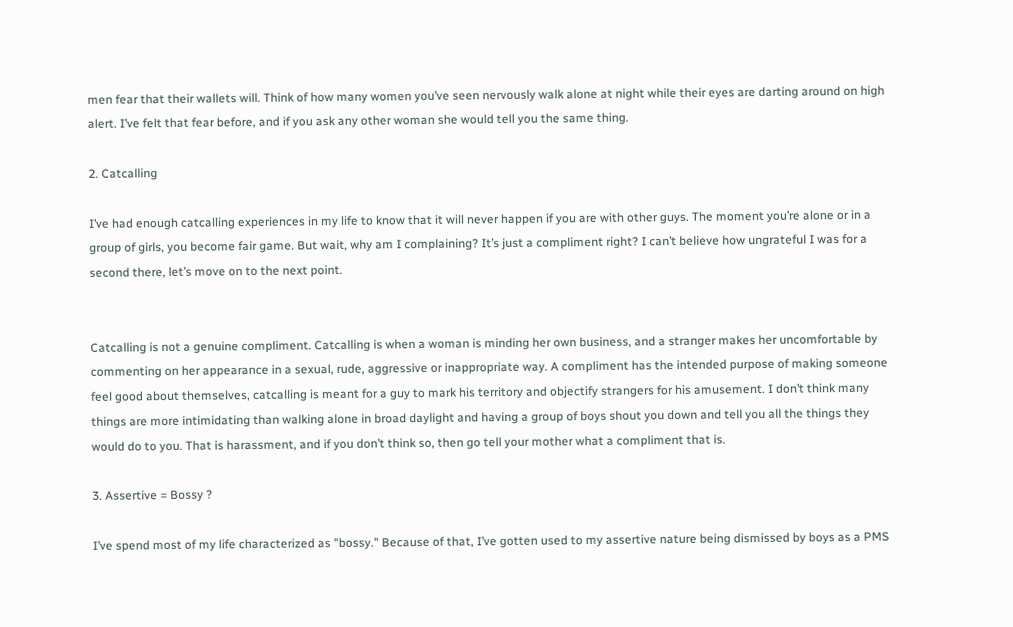men fear that their wallets will. Think of how many women you’ve seen nervously walk alone at night while their eyes are darting around on high alert. I’ve felt that fear before, and if you ask any other woman she would tell you the same thing.

2. Catcalling

I’ve had enough catcalling experiences in my life to know that it will never happen if you are with other guys. The moment you’re alone or in a group of girls, you become fair game. But wait, why am I complaining? It’s just a compliment right? I can’t believe how ungrateful I was for a second there, let’s move on to the next point.


Catcalling is not a genuine compliment. Catcalling is when a woman is minding her own business, and a stranger makes her uncomfortable by commenting on her appearance in a sexual, rude, aggressive or inappropriate way. A compliment has the intended purpose of making someone feel good about themselves, catcalling is meant for a guy to mark his territory and objectify strangers for his amusement. I don’t think many things are more intimidating than walking alone in broad daylight and having a group of boys shout you down and tell you all the things they would do to you. That is harassment, and if you don’t think so, then go tell your mother what a compliment that is.

3. Assertive = Bossy ?

I’ve spend most of my life characterized as "bossy." Because of that, I’ve gotten used to my assertive nature being dismissed by boys as a PMS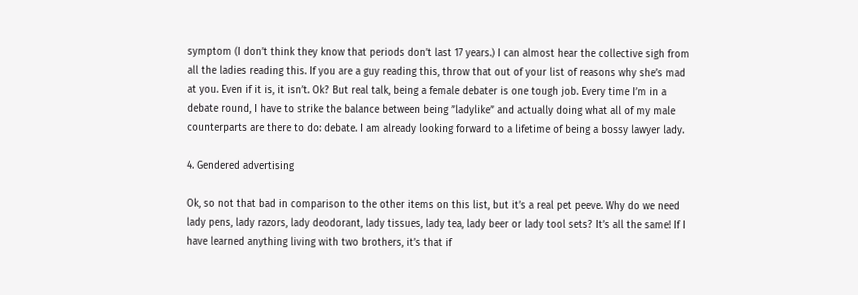symptom (I don’t think they know that periods don’t last 17 years.) I can almost hear the collective sigh from all the ladies reading this. If you are a guy reading this, throw that out of your list of reasons why she’s mad at you. Even if it is, it isn’t. Ok? But real talk, being a female debater is one tough job. Every time I’m in a debate round, I have to strike the balance between being ”ladylike” and actually doing what all of my male counterparts are there to do: debate. I am already looking forward to a lifetime of being a bossy lawyer lady.

4. Gendered advertising

Ok, so not that bad in comparison to the other items on this list, but it’s a real pet peeve. Why do we need lady pens, lady razors, lady deodorant, lady tissues, lady tea, lady beer or lady tool sets? It’s all the same! If I have learned anything living with two brothers, it’s that if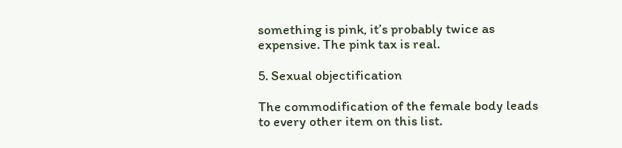something is pink, it’s probably twice as expensive. The pink tax is real.

5. Sexual objectification

The commodification of the female body leads to every other item on this list.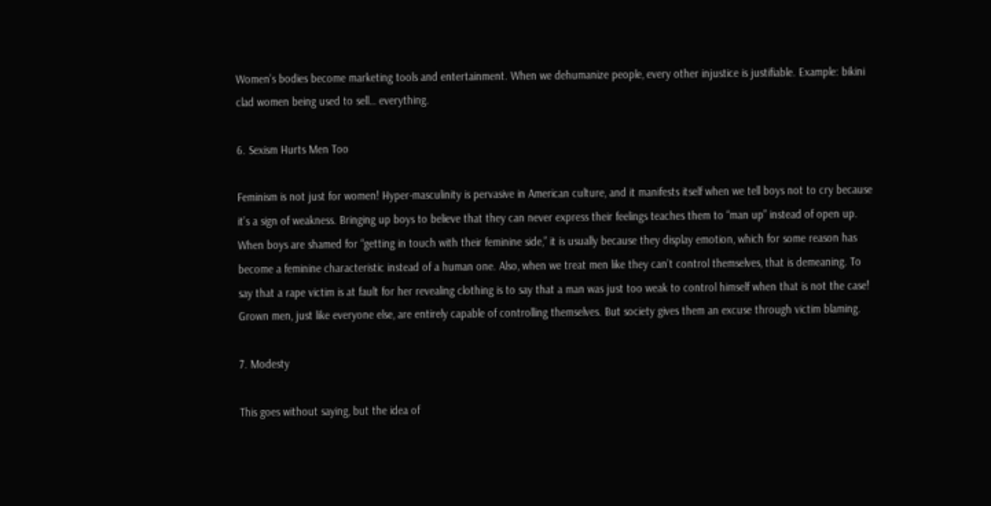Women’s bodies become marketing tools and entertainment. When we dehumanize people, every other injustice is justifiable. Example: bikini clad women being used to sell… everything.

6. Sexism Hurts Men Too

Feminism is not just for women! Hyper-masculinity is pervasive in American culture, and it manifests itself when we tell boys not to cry because it’s a sign of weakness. Bringing up boys to believe that they can never express their feelings teaches them to “man up” instead of open up. When boys are shamed for “getting in touch with their feminine side,” it is usually because they display emotion, which for some reason has become a feminine characteristic instead of a human one. Also, when we treat men like they can’t control themselves, that is demeaning. To say that a rape victim is at fault for her revealing clothing is to say that a man was just too weak to control himself when that is not the case! Grown men, just like everyone else, are entirely capable of controlling themselves. But society gives them an excuse through victim blaming.

7. Modesty

This goes without saying, but the idea of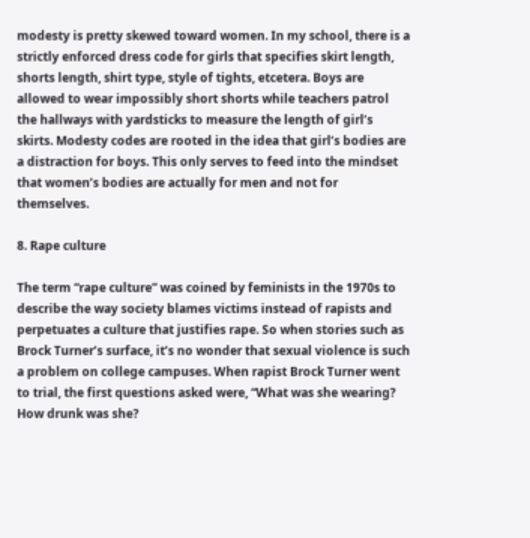modesty is pretty skewed toward women. In my school, there is a strictly enforced dress code for girls that specifies skirt length, shorts length, shirt type, style of tights, etcetera. Boys are allowed to wear impossibly short shorts while teachers patrol the hallways with yardsticks to measure the length of girl’s skirts. Modesty codes are rooted in the idea that girl’s bodies are a distraction for boys. This only serves to feed into the mindset that women’s bodies are actually for men and not for themselves.

8. Rape culture

The term “rape culture” was coined by feminists in the 1970s to describe the way society blames victims instead of rapists and perpetuates a culture that justifies rape. So when stories such as Brock Turner’s surface, it’s no wonder that sexual violence is such a problem on college campuses. When rapist Brock Turner went to trial, the first questions asked were, “What was she wearing? How drunk was she?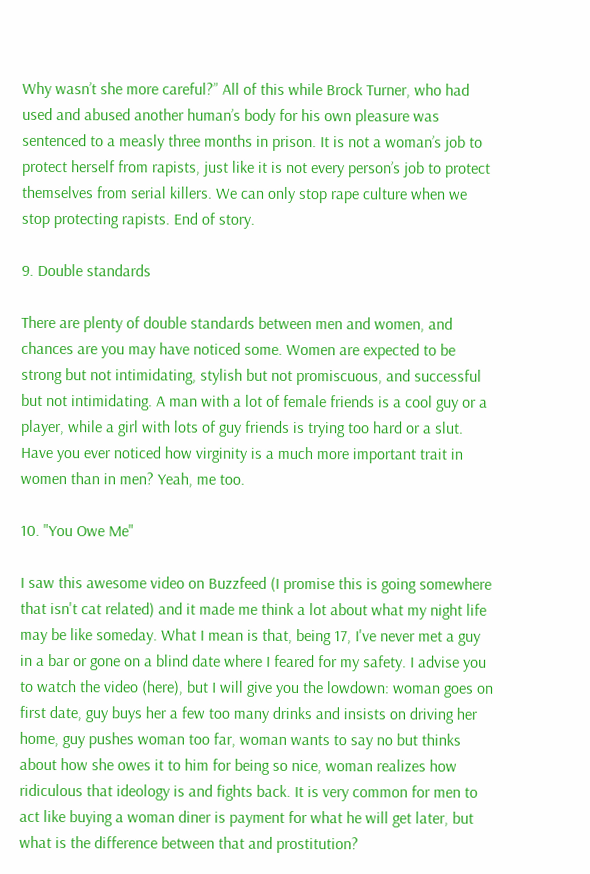Why wasn’t she more careful?” All of this while Brock Turner, who had used and abused another human’s body for his own pleasure was sentenced to a measly three months in prison. It is not a woman’s job to protect herself from rapists, just like it is not every person’s job to protect themselves from serial killers. We can only stop rape culture when we stop protecting rapists. End of story.

9. Double standards

There are plenty of double standards between men and women, and chances are you may have noticed some. Women are expected to be strong but not intimidating, stylish but not promiscuous, and successful but not intimidating. A man with a lot of female friends is a cool guy or a player, while a girl with lots of guy friends is trying too hard or a slut. Have you ever noticed how virginity is a much more important trait in women than in men? Yeah, me too.

10. "You Owe Me"

I saw this awesome video on Buzzfeed (I promise this is going somewhere that isn't cat related) and it made me think a lot about what my night life may be like someday. What I mean is that, being 17, I've never met a guy in a bar or gone on a blind date where I feared for my safety. I advise you to watch the video (here), but I will give you the lowdown: woman goes on first date, guy buys her a few too many drinks and insists on driving her home, guy pushes woman too far, woman wants to say no but thinks about how she owes it to him for being so nice, woman realizes how ridiculous that ideology is and fights back. It is very common for men to act like buying a woman diner is payment for what he will get later, but what is the difference between that and prostitution?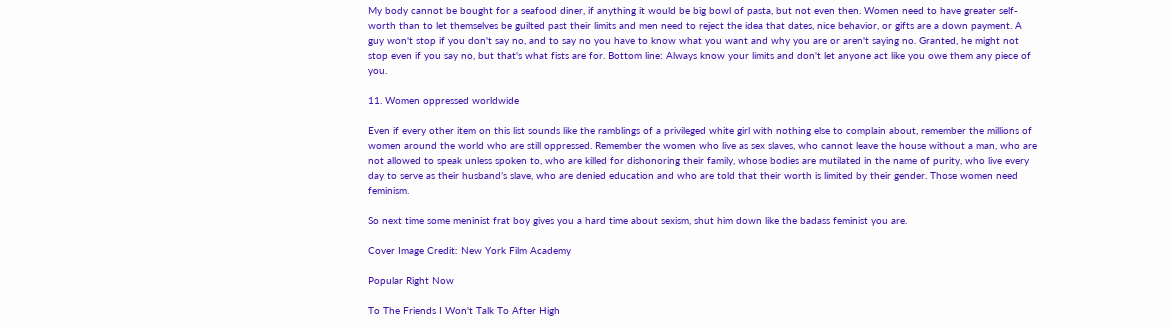My body cannot be bought for a seafood diner, if anything it would be big bowl of pasta, but not even then. Women need to have greater self-worth than to let themselves be guilted past their limits and men need to reject the idea that dates, nice behavior, or gifts are a down payment. A guy won't stop if you don't say no, and to say no you have to know what you want and why you are or aren't saying no. Granted, he might not stop even if you say no, but that's what fists are for. Bottom line: Always know your limits and don't let anyone act like you owe them any piece of you.

11. Women oppressed worldwide

Even if every other item on this list sounds like the ramblings of a privileged white girl with nothing else to complain about, remember the millions of women around the world who are still oppressed. Remember the women who live as sex slaves, who cannot leave the house without a man, who are not allowed to speak unless spoken to, who are killed for dishonoring their family, whose bodies are mutilated in the name of purity, who live every day to serve as their husband’s slave, who are denied education and who are told that their worth is limited by their gender. Those women need feminism.

So next time some meninist frat boy gives you a hard time about sexism, shut him down like the badass feminist you are.

Cover Image Credit: New York Film Academy

Popular Right Now

To The Friends I Won't Talk To After High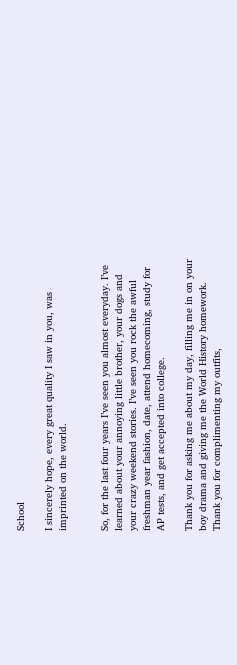School

I sincerely hope, every great quality I saw in you, was imprinted on the world.


So, for the last four years I’ve seen you almost everyday. I’ve learned about your annoying little brother, your dogs and your crazy weekend stories. I’ve seen you rock the awful freshman year fashion, date, attend homecoming, study for AP tests, and get accepted into college.

Thank you for asking me about my day, filling me in on your boy drama and giving me the World History homework. Thank you for complimenting my outfits,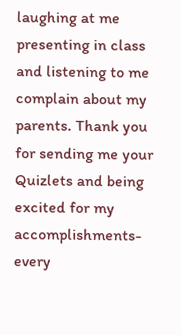laughing at me presenting in class and listening to me complain about my parents. Thank you for sending me your Quizlets and being excited for my accomplishments- every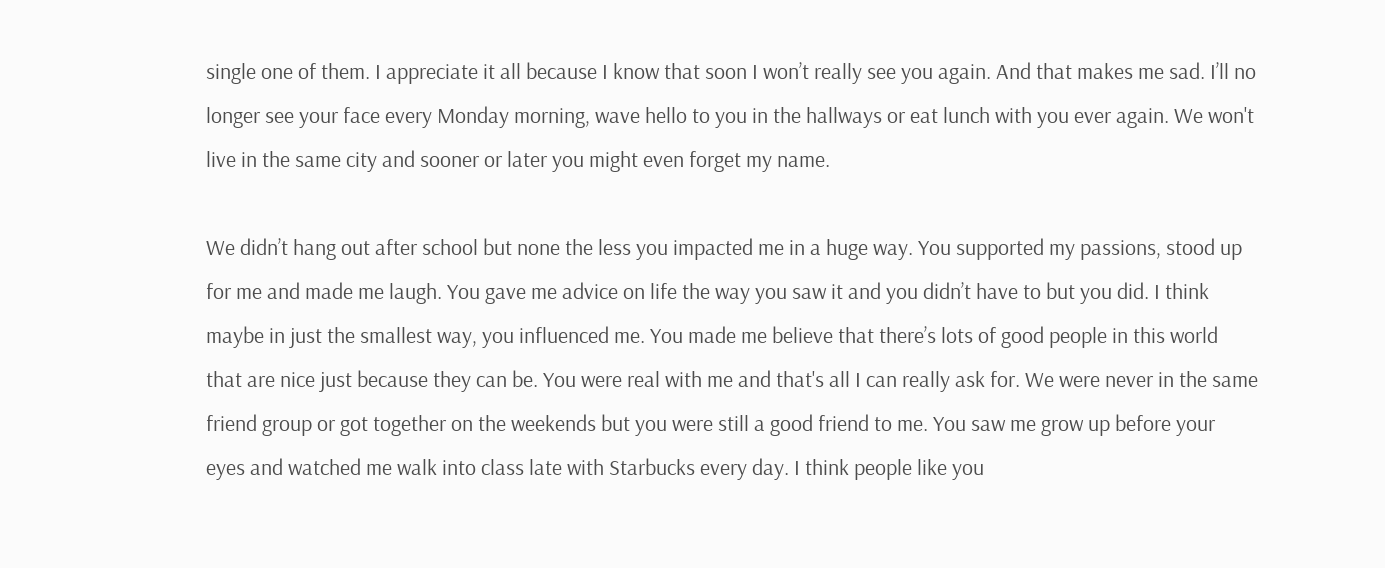single one of them. I appreciate it all because I know that soon I won’t really see you again. And that makes me sad. I’ll no longer see your face every Monday morning, wave hello to you in the hallways or eat lunch with you ever again. We won't live in the same city and sooner or later you might even forget my name.

We didn’t hang out after school but none the less you impacted me in a huge way. You supported my passions, stood up for me and made me laugh. You gave me advice on life the way you saw it and you didn’t have to but you did. I think maybe in just the smallest way, you influenced me. You made me believe that there’s lots of good people in this world that are nice just because they can be. You were real with me and that's all I can really ask for. We were never in the same friend group or got together on the weekends but you were still a good friend to me. You saw me grow up before your eyes and watched me walk into class late with Starbucks every day. I think people like you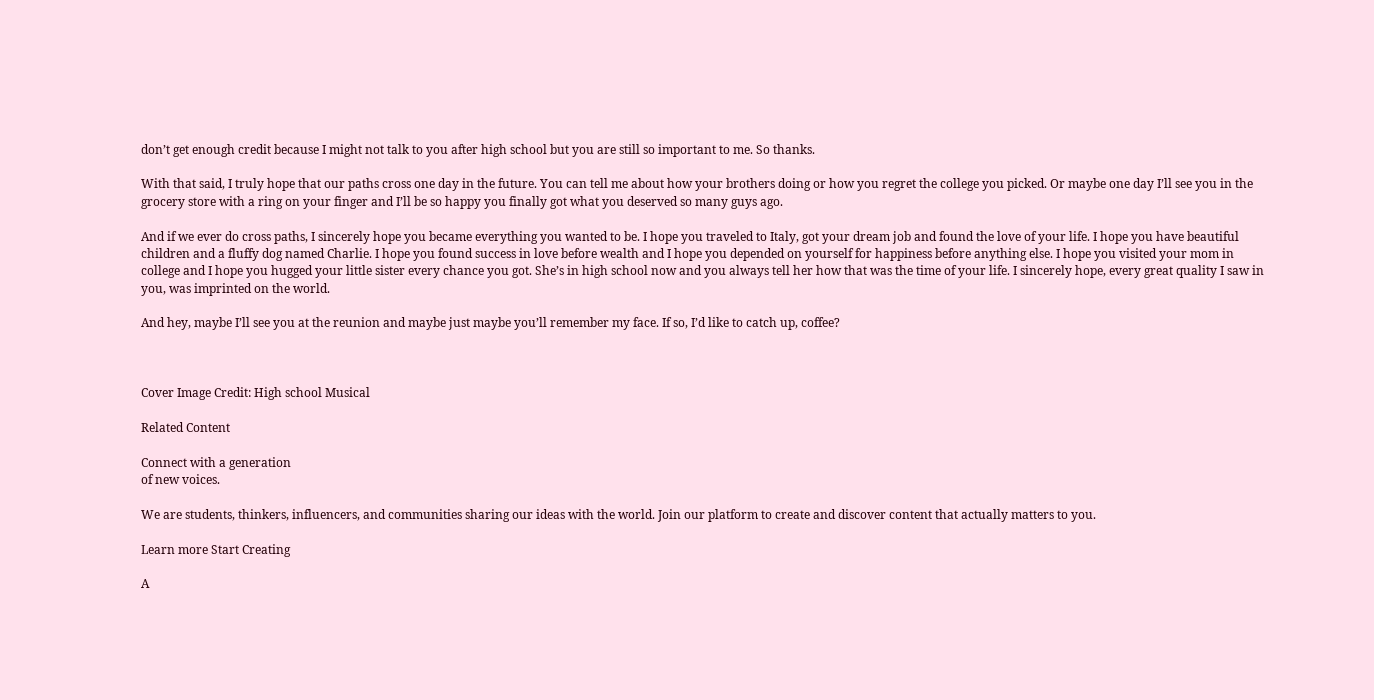don’t get enough credit because I might not talk to you after high school but you are still so important to me. So thanks.

With that said, I truly hope that our paths cross one day in the future. You can tell me about how your brothers doing or how you regret the college you picked. Or maybe one day I’ll see you in the grocery store with a ring on your finger and I’ll be so happy you finally got what you deserved so many guys ago.

And if we ever do cross paths, I sincerely hope you became everything you wanted to be. I hope you traveled to Italy, got your dream job and found the love of your life. I hope you have beautiful children and a fluffy dog named Charlie. I hope you found success in love before wealth and I hope you depended on yourself for happiness before anything else. I hope you visited your mom in college and I hope you hugged your little sister every chance you got. She’s in high school now and you always tell her how that was the time of your life. I sincerely hope, every great quality I saw in you, was imprinted on the world.

And hey, maybe I’ll see you at the reunion and maybe just maybe you’ll remember my face. If so, I’d like to catch up, coffee?



Cover Image Credit: High school Musical

Related Content

Connect with a generation
of new voices.

We are students, thinkers, influencers, and communities sharing our ideas with the world. Join our platform to create and discover content that actually matters to you.

Learn more Start Creating

A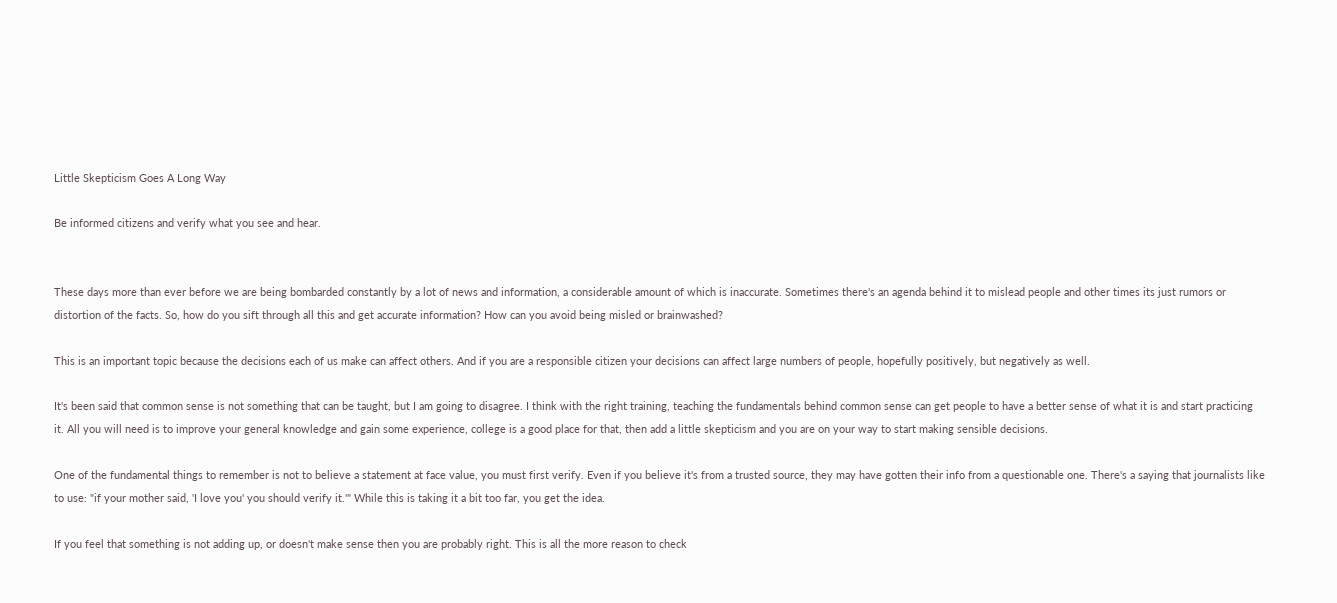Little Skepticism Goes A Long Way

Be informed citizens and verify what you see and hear.


These days more than ever before we are being bombarded constantly by a lot of news and information, a considerable amount of which is inaccurate. Sometimes there's an agenda behind it to mislead people and other times its just rumors or distortion of the facts. So, how do you sift through all this and get accurate information? How can you avoid being misled or brainwashed?

This is an important topic because the decisions each of us make can affect others. And if you are a responsible citizen your decisions can affect large numbers of people, hopefully positively, but negatively as well.

It's been said that common sense is not something that can be taught, but I am going to disagree. I think with the right training, teaching the fundamentals behind common sense can get people to have a better sense of what it is and start practicing it. All you will need is to improve your general knowledge and gain some experience, college is a good place for that, then add a little skepticism and you are on your way to start making sensible decisions.

One of the fundamental things to remember is not to believe a statement at face value, you must first verify. Even if you believe it's from a trusted source, they may have gotten their info from a questionable one. There's a saying that journalists like to use: "if your mother said, 'I love you' you should verify it.'" While this is taking it a bit too far, you get the idea.

If you feel that something is not adding up, or doesn't make sense then you are probably right. This is all the more reason to check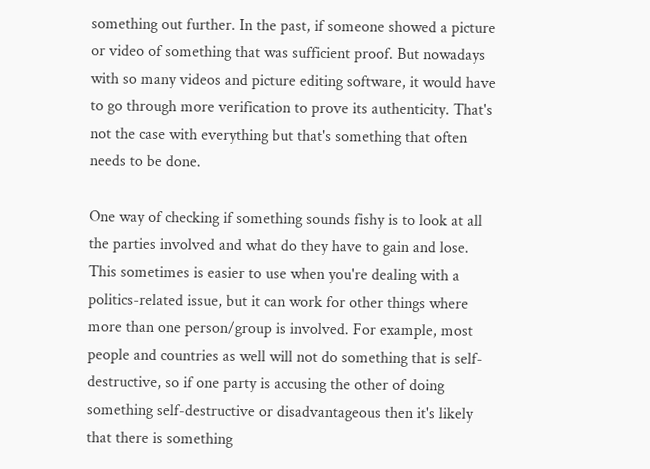something out further. In the past, if someone showed a picture or video of something that was sufficient proof. But nowadays with so many videos and picture editing software, it would have to go through more verification to prove its authenticity. That's not the case with everything but that's something that often needs to be done.

One way of checking if something sounds fishy is to look at all the parties involved and what do they have to gain and lose. This sometimes is easier to use when you're dealing with a politics-related issue, but it can work for other things where more than one person/group is involved. For example, most people and countries as well will not do something that is self-destructive, so if one party is accusing the other of doing something self-destructive or disadvantageous then it's likely that there is something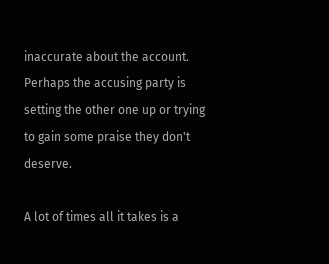inaccurate about the account. Perhaps the accusing party is setting the other one up or trying to gain some praise they don't deserve.

A lot of times all it takes is a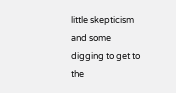little skepticism and some digging to get to the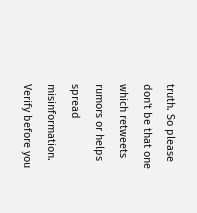truth. So please don't be that one which retweets rumors or helps spread misinformation. Verify before you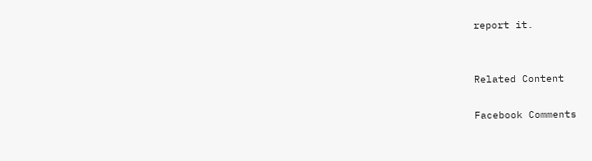report it.


Related Content

Facebook Comments